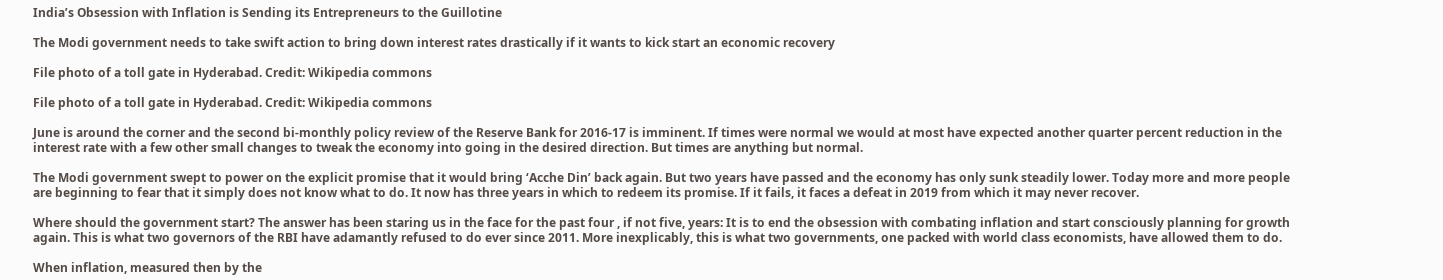India’s Obsession with Inflation is Sending its Entrepreneurs to the Guillotine

The Modi government needs to take swift action to bring down interest rates drastically if it wants to kick start an economic recovery

File photo of a toll gate in Hyderabad. Credit: Wikipedia commons

File photo of a toll gate in Hyderabad. Credit: Wikipedia commons

June is around the corner and the second bi-monthly policy review of the Reserve Bank for 2016-17 is imminent. If times were normal we would at most have expected another quarter percent reduction in the interest rate with a few other small changes to tweak the economy into going in the desired direction. But times are anything but normal.

The Modi government swept to power on the explicit promise that it would bring ‘Acche Din’ back again. But two years have passed and the economy has only sunk steadily lower. Today more and more people are beginning to fear that it simply does not know what to do. It now has three years in which to redeem its promise. If it fails, it faces a defeat in 2019 from which it may never recover.

Where should the government start? The answer has been staring us in the face for the past four , if not five, years: It is to end the obsession with combating inflation and start consciously planning for growth again. This is what two governors of the RBI have adamantly refused to do ever since 2011. More inexplicably, this is what two governments, one packed with world class economists, have allowed them to do.

When inflation, measured then by the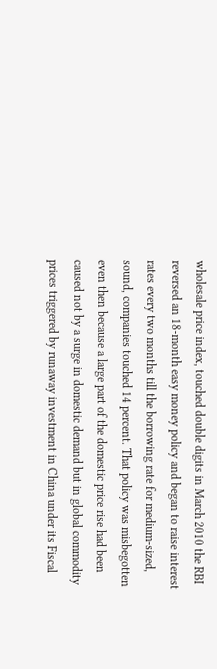wholesale price index, touched double digits in March 2010 the RBI reversed an 18-month easy money policy and began to raise interest rates every two months till the borrowing rate for medium-sized, sound, companies touched 14 percent. That policy was misbegotten even then because a large part of the domestic price rise had been caused not by a surge in domestic demand but in global commodity prices triggered by runaway investment in China under its Fiscal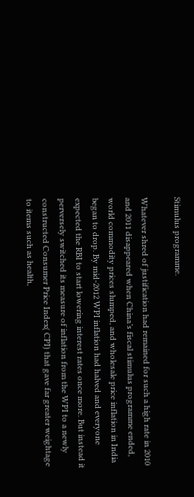Stimulus programme.

Whatever shred of justification had remained for such a high rate in 2010 and 2011 disappeared when China’s fiscal stimulus programme ended, world commodity prices slumped, and wholesale price inflation in India began to drop. By mid-2012 WPI inflation had halved and everyone expected the RBI to start lowering interest rates once more. But instead it perversely switched its measure of inflation from the WPI to a newly constructed Consumer Price Index( CPI) that gave far greater weightage to items such as health,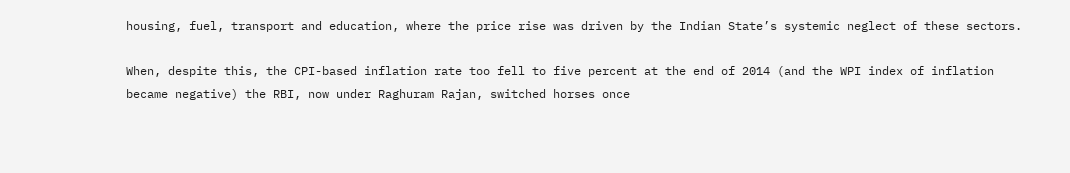housing, fuel, transport and education, where the price rise was driven by the Indian State’s systemic neglect of these sectors.

When, despite this, the CPI-based inflation rate too fell to five percent at the end of 2014 (and the WPI index of inflation became negative) the RBI, now under Raghuram Rajan, switched horses once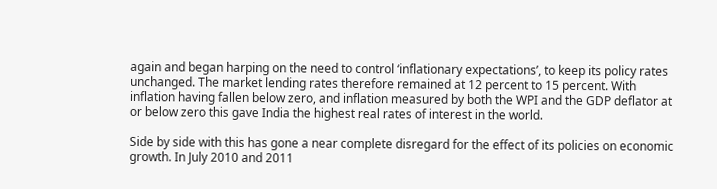again and began harping on the need to control ‘inflationary expectations’, to keep its policy rates unchanged. The market lending rates therefore remained at 12 percent to 15 percent. With inflation having fallen below zero, and inflation measured by both the WPI and the GDP deflator at or below zero this gave India the highest real rates of interest in the world.

Side by side with this has gone a near complete disregard for the effect of its policies on economic growth. In July 2010 and 2011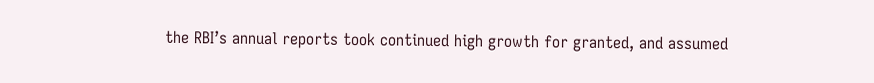the RBI’s annual reports took continued high growth for granted, and assumed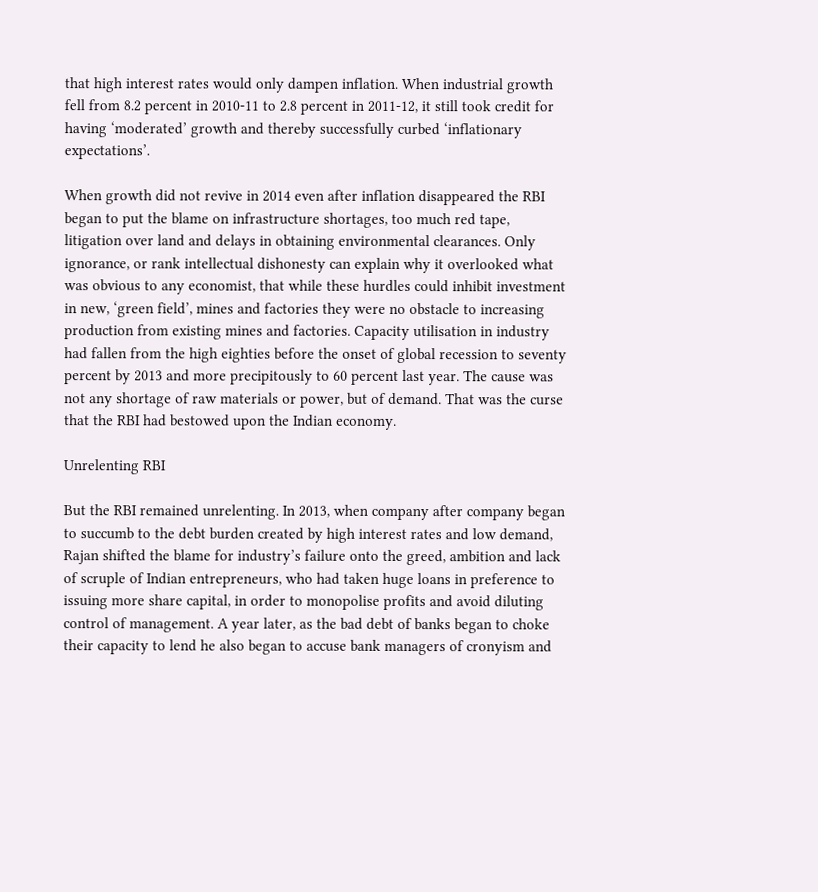that high interest rates would only dampen inflation. When industrial growth fell from 8.2 percent in 2010-11 to 2.8 percent in 2011-12, it still took credit for having ‘moderated’ growth and thereby successfully curbed ‘inflationary expectations’.

When growth did not revive in 2014 even after inflation disappeared the RBI began to put the blame on infrastructure shortages, too much red tape, litigation over land and delays in obtaining environmental clearances. Only ignorance, or rank intellectual dishonesty can explain why it overlooked what was obvious to any economist, that while these hurdles could inhibit investment in new, ‘green field’, mines and factories they were no obstacle to increasing production from existing mines and factories. Capacity utilisation in industry had fallen from the high eighties before the onset of global recession to seventy percent by 2013 and more precipitously to 60 percent last year. The cause was not any shortage of raw materials or power, but of demand. That was the curse that the RBI had bestowed upon the Indian economy.

Unrelenting RBI

But the RBI remained unrelenting. In 2013, when company after company began to succumb to the debt burden created by high interest rates and low demand, Rajan shifted the blame for industry’s failure onto the greed, ambition and lack of scruple of Indian entrepreneurs, who had taken huge loans in preference to issuing more share capital, in order to monopolise profits and avoid diluting control of management. A year later, as the bad debt of banks began to choke their capacity to lend he also began to accuse bank managers of cronyism and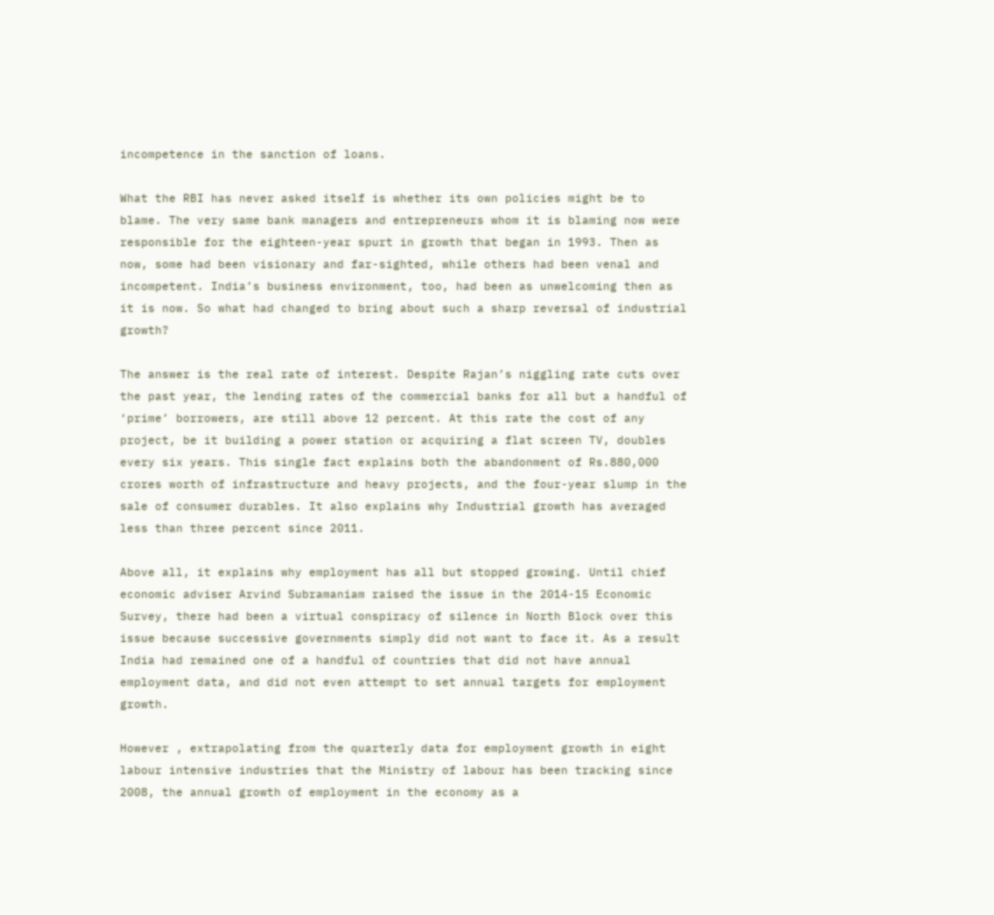incompetence in the sanction of loans.

What the RBI has never asked itself is whether its own policies might be to blame. The very same bank managers and entrepreneurs whom it is blaming now were responsible for the eighteen-year spurt in growth that began in 1993. Then as now, some had been visionary and far-sighted, while others had been venal and incompetent. India’s business environment, too, had been as unwelcoming then as it is now. So what had changed to bring about such a sharp reversal of industrial growth?

The answer is the real rate of interest. Despite Rajan’s niggling rate cuts over the past year, the lending rates of the commercial banks for all but a handful of ‘prime’ borrowers, are still above 12 percent. At this rate the cost of any project, be it building a power station or acquiring a flat screen TV, doubles every six years. This single fact explains both the abandonment of Rs.880,000 crores worth of infrastructure and heavy projects, and the four-year slump in the sale of consumer durables. It also explains why Industrial growth has averaged less than three percent since 2011.

Above all, it explains why employment has all but stopped growing. Until chief economic adviser Arvind Subramaniam raised the issue in the 2014-15 Economic Survey, there had been a virtual conspiracy of silence in North Block over this issue because successive governments simply did not want to face it. As a result India had remained one of a handful of countries that did not have annual employment data, and did not even attempt to set annual targets for employment growth.

However , extrapolating from the quarterly data for employment growth in eight labour intensive industries that the Ministry of labour has been tracking since 2008, the annual growth of employment in the economy as a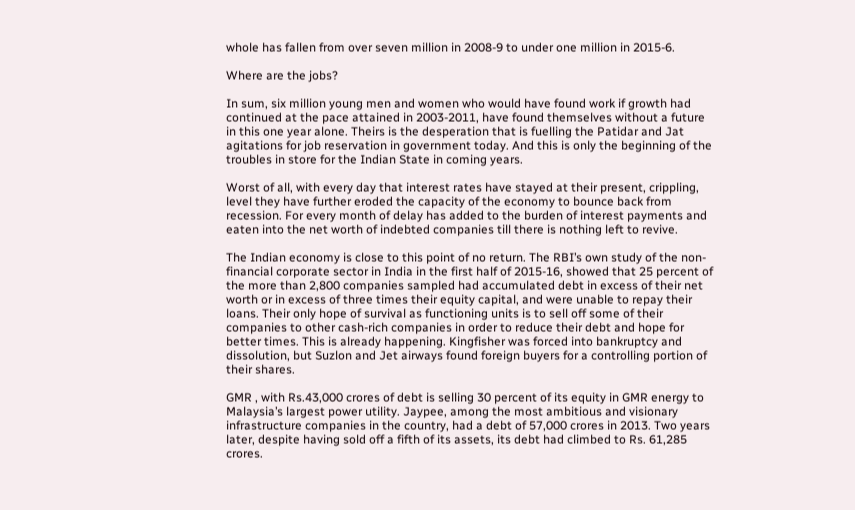whole has fallen from over seven million in 2008-9 to under one million in 2015-6.

Where are the jobs?

In sum, six million young men and women who would have found work if growth had continued at the pace attained in 2003-2011, have found themselves without a future in this one year alone. Theirs is the desperation that is fuelling the Patidar and Jat agitations for job reservation in government today. And this is only the beginning of the troubles in store for the Indian State in coming years.

Worst of all, with every day that interest rates have stayed at their present, crippling, level they have further eroded the capacity of the economy to bounce back from recession. For every month of delay has added to the burden of interest payments and eaten into the net worth of indebted companies till there is nothing left to revive.

The Indian economy is close to this point of no return. The RBI’s own study of the non-financial corporate sector in India in the first half of 2015-16, showed that 25 percent of the more than 2,800 companies sampled had accumulated debt in excess of their net worth or in excess of three times their equity capital, and were unable to repay their loans. Their only hope of survival as functioning units is to sell off some of their companies to other cash-rich companies in order to reduce their debt and hope for better times. This is already happening. Kingfisher was forced into bankruptcy and dissolution, but Suzlon and Jet airways found foreign buyers for a controlling portion of their shares.

GMR , with Rs.43,000 crores of debt is selling 30 percent of its equity in GMR energy to Malaysia’s largest power utility. Jaypee, among the most ambitious and visionary infrastructure companies in the country, had a debt of 57,000 crores in 2013. Two years later, despite having sold off a fifth of its assets, its debt had climbed to Rs. 61,285 crores.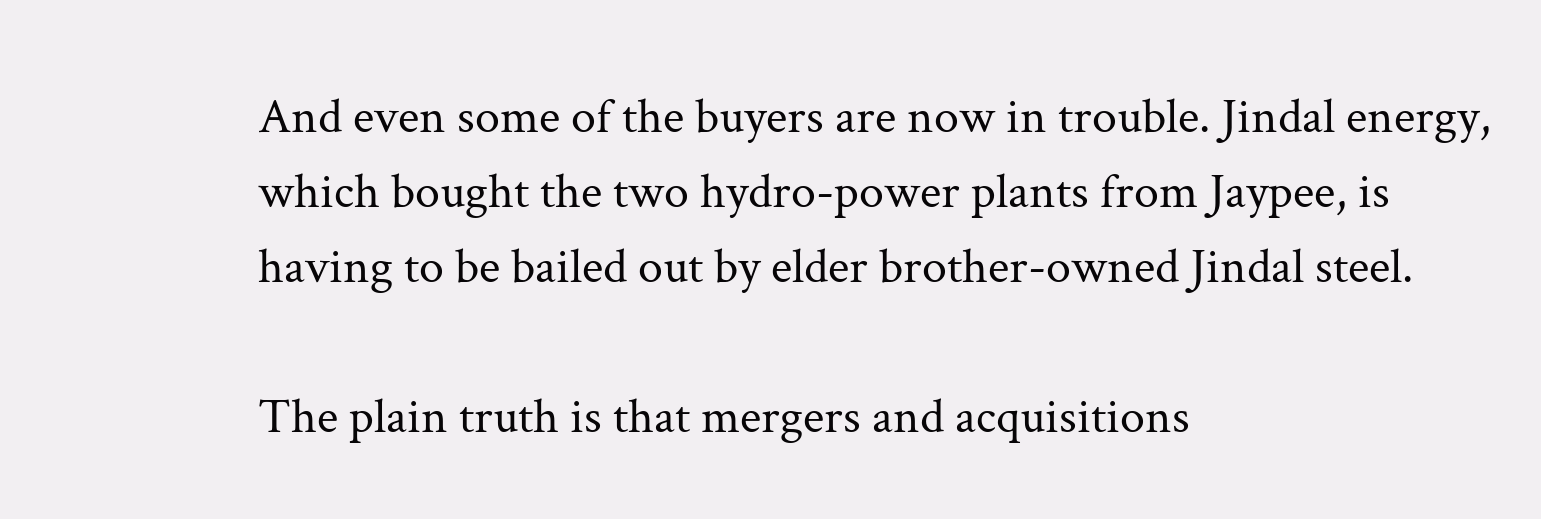And even some of the buyers are now in trouble. Jindal energy, which bought the two hydro-power plants from Jaypee, is having to be bailed out by elder brother-owned Jindal steel.

The plain truth is that mergers and acquisitions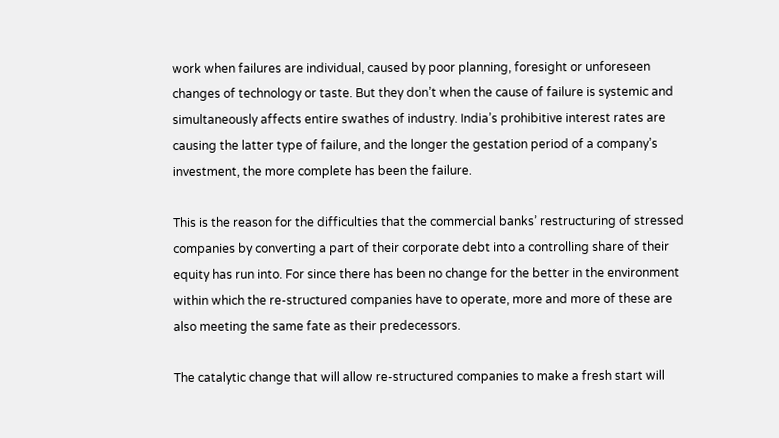work when failures are individual, caused by poor planning, foresight or unforeseen changes of technology or taste. But they don’t when the cause of failure is systemic and simultaneously affects entire swathes of industry. India’s prohibitive interest rates are causing the latter type of failure, and the longer the gestation period of a company’s investment, the more complete has been the failure.

This is the reason for the difficulties that the commercial banks’ restructuring of stressed companies by converting a part of their corporate debt into a controlling share of their equity has run into. For since there has been no change for the better in the environment within which the re-structured companies have to operate, more and more of these are also meeting the same fate as their predecessors.

The catalytic change that will allow re-structured companies to make a fresh start will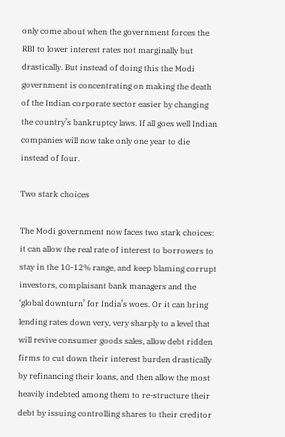only come about when the government forces the RBI to lower interest rates not marginally but drastically. But instead of doing this the Modi government is concentrating on making the death of the Indian corporate sector easier by changing the country’s bankruptcy laws. If all goes well Indian companies will now take only one year to die instead of four.

Two stark choices

The Modi government now faces two stark choices: it can allow the real rate of interest to borrowers to stay in the 10-12% range, and keep blaming corrupt investors, complaisant bank managers and the ‘global downturn’ for India’s woes. Or it can bring lending rates down very, very sharply to a level that will revive consumer goods sales, allow debt ridden firms to cut down their interest burden drastically by refinancing their loans, and then allow the most heavily indebted among them to re-structure their debt by issuing controlling shares to their creditor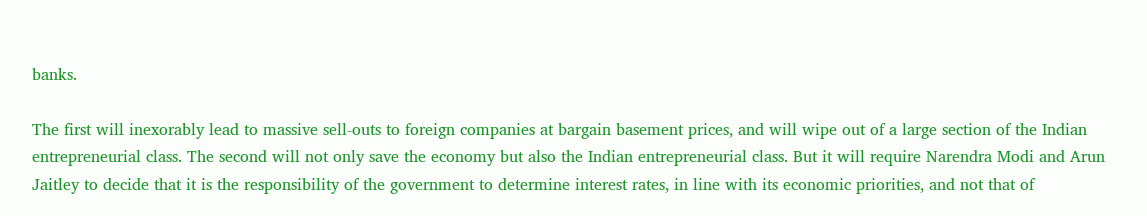banks.

The first will inexorably lead to massive sell-outs to foreign companies at bargain basement prices, and will wipe out of a large section of the Indian entrepreneurial class. The second will not only save the economy but also the Indian entrepreneurial class. But it will require Narendra Modi and Arun Jaitley to decide that it is the responsibility of the government to determine interest rates, in line with its economic priorities, and not that of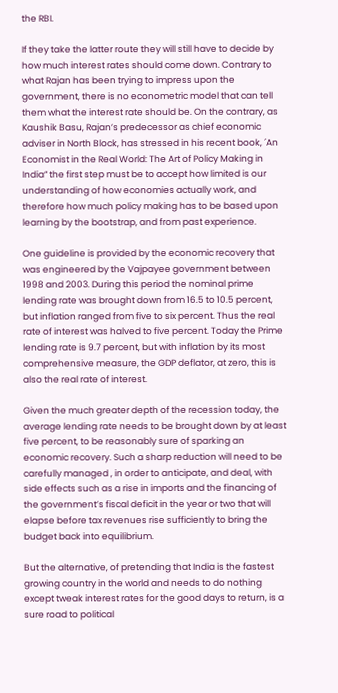the RBI.

If they take the latter route they will still have to decide by how much interest rates should come down. Contrary to what Rajan has been trying to impress upon the government, there is no econometric model that can tell them what the interest rate should be. On the contrary, as Kaushik Basu, Rajan’s predecessor as chief economic adviser in North Block, has stressed in his recent book, ´An Economist in the Real World: The Art of Policy Making in India” the first step must be to accept how limited is our understanding of how economies actually work, and therefore how much policy making has to be based upon learning by the bootstrap, and from past experience.

One guideline is provided by the economic recovery that was engineered by the Vajpayee government between 1998 and 2003. During this period the nominal prime lending rate was brought down from 16.5 to 10.5 percent, but inflation ranged from five to six percent. Thus the real rate of interest was halved to five percent. Today the Prime lending rate is 9.7 percent, but with inflation by its most comprehensive measure, the GDP deflator, at zero, this is also the real rate of interest.

Given the much greater depth of the recession today, the average lending rate needs to be brought down by at least five percent, to be reasonably sure of sparking an economic recovery. Such a sharp reduction will need to be carefully managed , in order to anticipate, and deal, with side effects such as a rise in imports and the financing of the government’s fiscal deficit in the year or two that will elapse before tax revenues rise sufficiently to bring the budget back into equilibrium.

But the alternative, of pretending that India is the fastest growing country in the world and needs to do nothing except tweak interest rates for the good days to return, is a sure road to political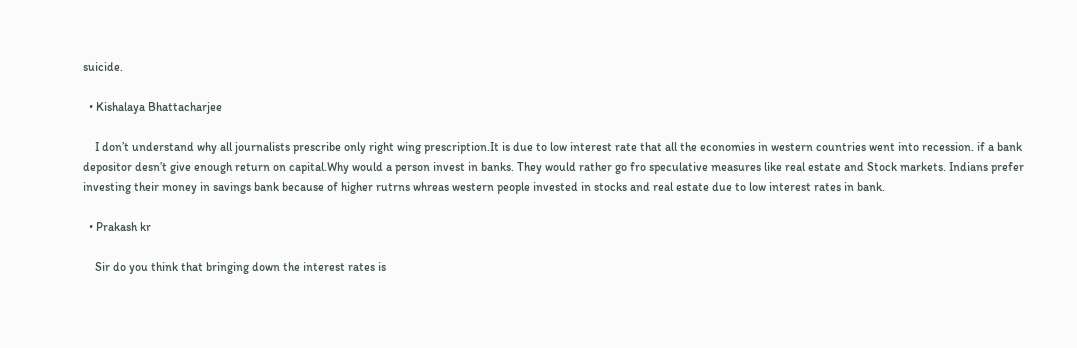suicide.

  • Kishalaya Bhattacharjee

    I don’t understand why all journalists prescribe only right wing prescription.It is due to low interest rate that all the economies in western countries went into recession. if a bank depositor desn’t give enough return on capital.Why would a person invest in banks. They would rather go fro speculative measures like real estate and Stock markets. Indians prefer investing their money in savings bank because of higher rutrns whreas western people invested in stocks and real estate due to low interest rates in bank.

  • Prakash kr

    Sir do you think that bringing down the interest rates is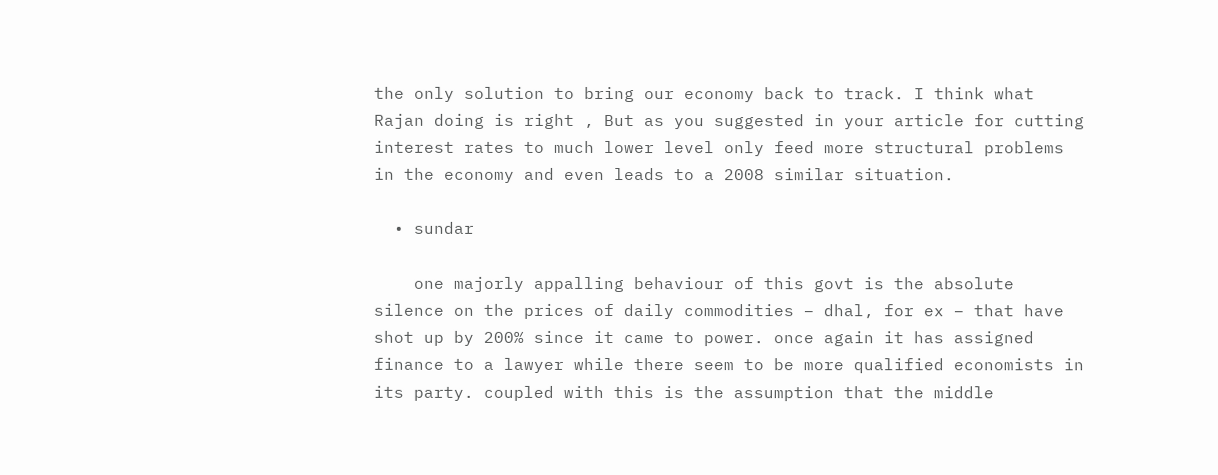the only solution to bring our economy back to track. I think what Rajan doing is right , But as you suggested in your article for cutting interest rates to much lower level only feed more structural problems in the economy and even leads to a 2008 similar situation.

  • sundar

    one majorly appalling behaviour of this govt is the absolute silence on the prices of daily commodities – dhal, for ex – that have shot up by 200% since it came to power. once again it has assigned finance to a lawyer while there seem to be more qualified economists in its party. coupled with this is the assumption that the middle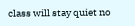class will stay quiet no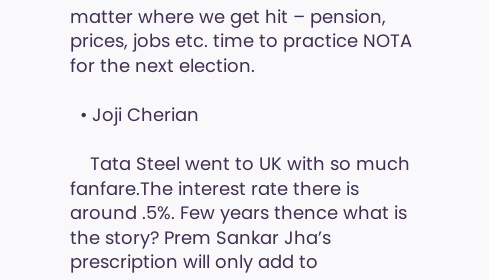matter where we get hit – pension, prices, jobs etc. time to practice NOTA for the next election.

  • Joji Cherian

    Tata Steel went to UK with so much fanfare.The interest rate there is around .5%. Few years thence what is the story? Prem Sankar Jha’s prescription will only add to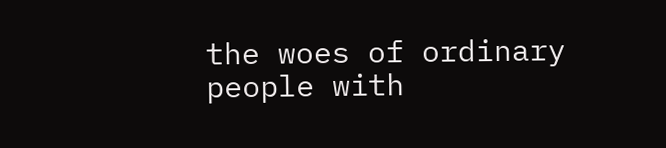the woes of ordinary people with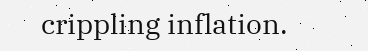crippling inflation.